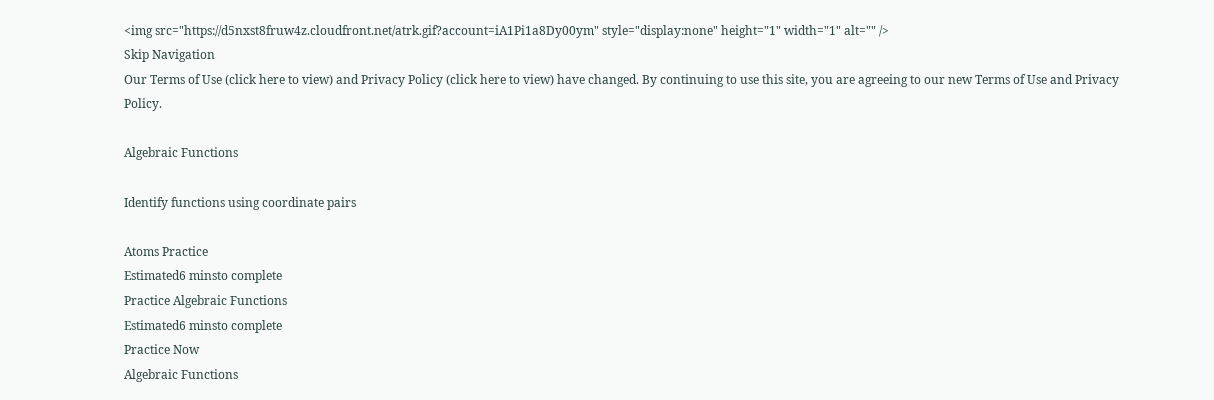<img src="https://d5nxst8fruw4z.cloudfront.net/atrk.gif?account=iA1Pi1a8Dy00ym" style="display:none" height="1" width="1" alt="" />
Skip Navigation
Our Terms of Use (click here to view) and Privacy Policy (click here to view) have changed. By continuing to use this site, you are agreeing to our new Terms of Use and Privacy Policy.

Algebraic Functions

Identify functions using coordinate pairs

Atoms Practice
Estimated6 minsto complete
Practice Algebraic Functions
Estimated6 minsto complete
Practice Now
Algebraic Functions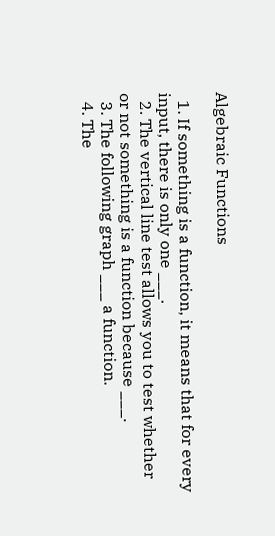Algebraic Functions

  1. If something is a function, it means that for every input, there is only one ___.
  2. The vertical line test allows you to test whether or not something is a function because ___.
  3. The following graph ___ a function.
  4. The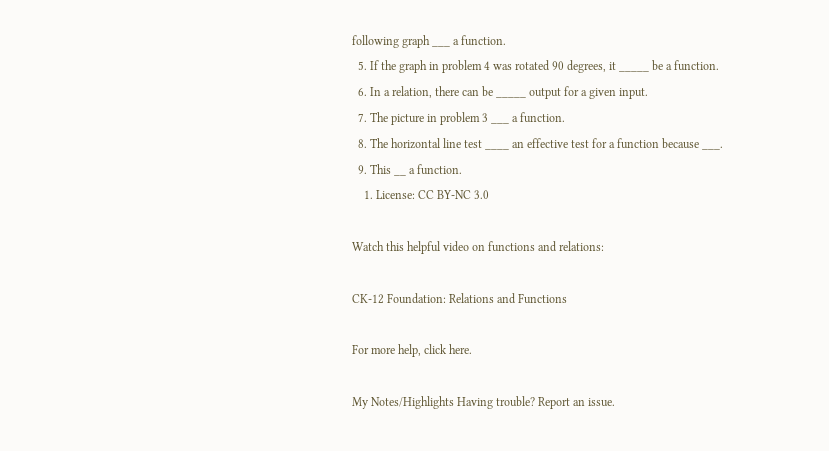following graph ___ a function.
  5. If the graph in problem 4 was rotated 90 degrees, it _____ be a function.
  6. In a relation, there can be _____ output for a given input.
  7. The picture in problem 3 ___ a function.
  8. The horizontal line test ____ an effective test for a function because ___.
  9. This __ a function.
    1. License: CC BY-NC 3.0

Watch this helpful video on functions and relations:

CK-12 Foundation: Relations and Functions

For more help, click here.

My Notes/Highlights Having trouble? Report an issue.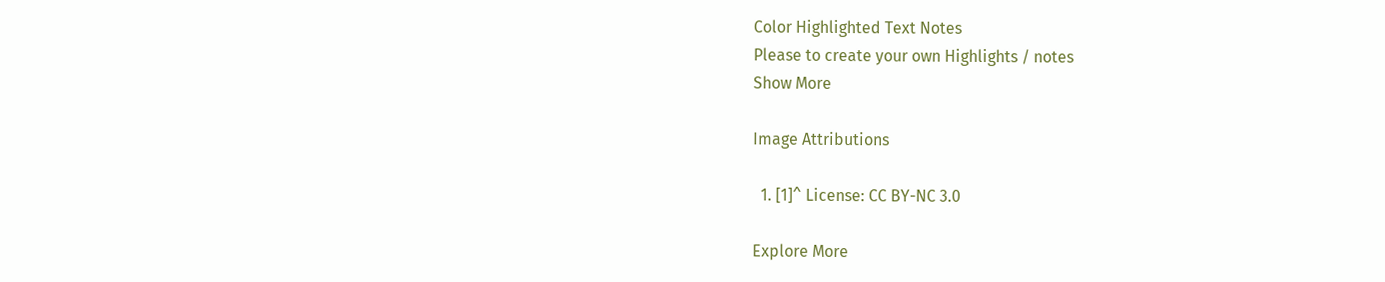Color Highlighted Text Notes
Please to create your own Highlights / notes
Show More

Image Attributions

  1. [1]^ License: CC BY-NC 3.0

Explore More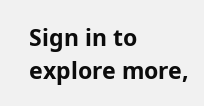Sign in to explore more,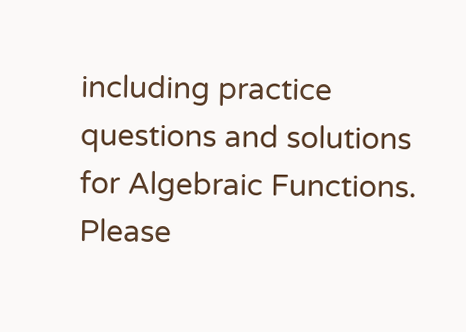including practice questions and solutions for Algebraic Functions.
Please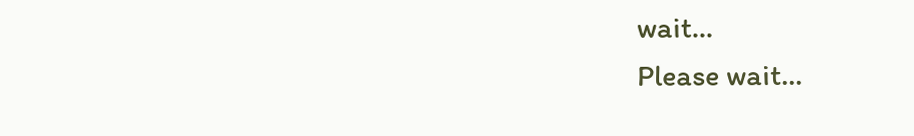wait...
Please wait...